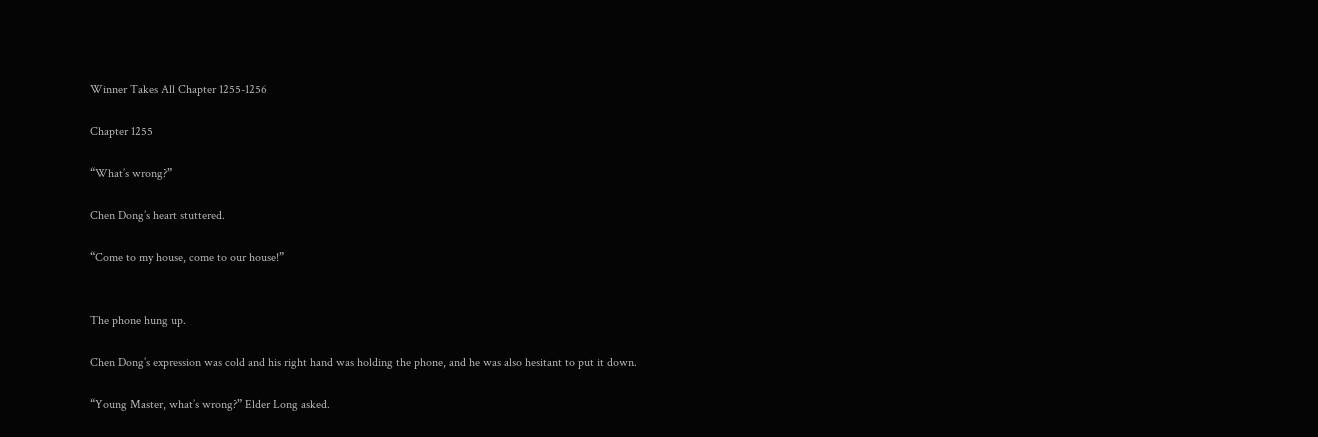Winner Takes All Chapter 1255-1256

Chapter 1255

“What’s wrong?”

Chen Dong’s heart stuttered.

“Come to my house, come to our house!”


The phone hung up.

Chen Dong’s expression was cold and his right hand was holding the phone, and he was also hesitant to put it down.

“Young Master, what’s wrong?” Elder Long asked.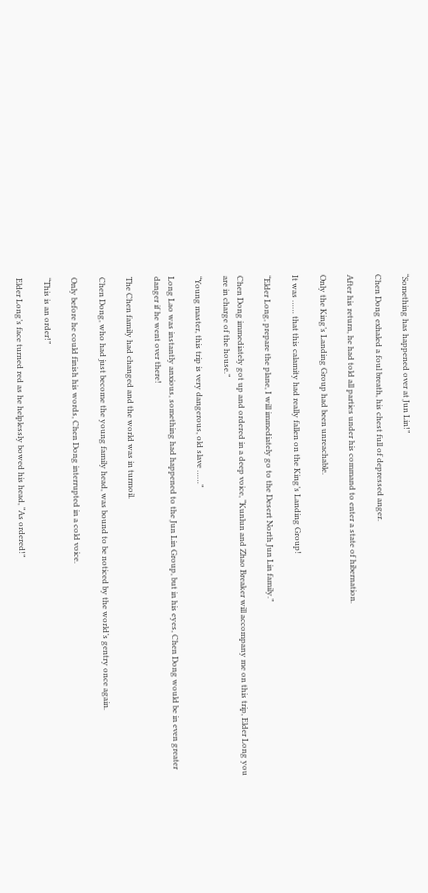“Something has happened over at Jun Lin!”

Chen Dong exhaled a foul breath, his chest full of depressed anger.

After his return, he had told all parties under his command to enter a state of hibernation.

Only the King’s Landing Group had been unreachable.

It was …… that this calamity had really fallen on the King’s Landing Group!

“Elder Long, prepare the plane, I will immediately go to the Desert North Jun Lin family.”

Chen Dong immediately got up and ordered in a deep voice, “Kunlun and Zhao Breaker will accompany me on this trip, Elder Long you are in charge of the house.”

“Young master, this trip is very dangerous, old slave ……”

Long Lao was instantly anxious, something had happened to the Jun Lin Group, but in his eyes, Chen Dong would be in even greater danger if he went over there!

The Chen family had changed and the world was in turmoil.

Chen Dong, who had just become the young family head, was bound to be noticed by the world’s gentry once again.

Only before he could finish his words, Chen Dong interrupted in a cold voice.

“This is an order!”

Elder Long’s face turned red as he helplessly bowed his head, “As ordered!”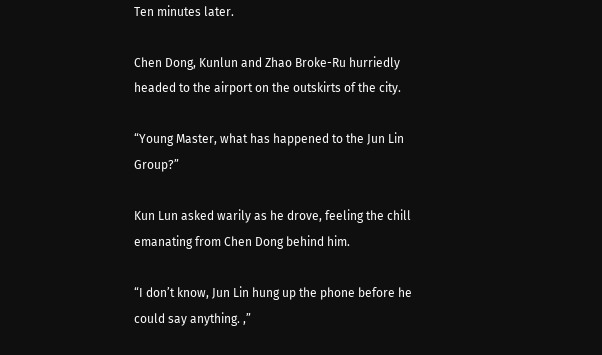Ten minutes later.

Chen Dong, Kunlun and Zhao Broke-Ru hurriedly headed to the airport on the outskirts of the city.

“Young Master, what has happened to the Jun Lin Group?”

Kun Lun asked warily as he drove, feeling the chill emanating from Chen Dong behind him.

“I don’t know, Jun Lin hung up the phone before he could say anything. ,”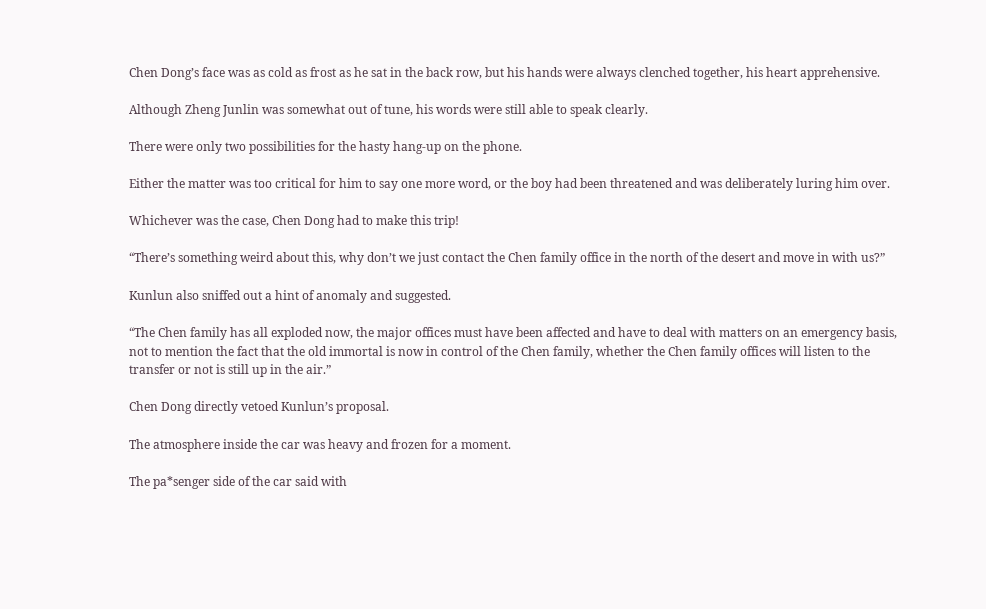Chen Dong’s face was as cold as frost as he sat in the back row, but his hands were always clenched together, his heart apprehensive.

Although Zheng Junlin was somewhat out of tune, his words were still able to speak clearly.

There were only two possibilities for the hasty hang-up on the phone.

Either the matter was too critical for him to say one more word, or the boy had been threatened and was deliberately luring him over.

Whichever was the case, Chen Dong had to make this trip!

“There’s something weird about this, why don’t we just contact the Chen family office in the north of the desert and move in with us?”

Kunlun also sniffed out a hint of anomaly and suggested.

“The Chen family has all exploded now, the major offices must have been affected and have to deal with matters on an emergency basis, not to mention the fact that the old immortal is now in control of the Chen family, whether the Chen family offices will listen to the transfer or not is still up in the air.”

Chen Dong directly vetoed Kunlun’s proposal.

The atmosphere inside the car was heavy and frozen for a moment.

The pa*senger side of the car said with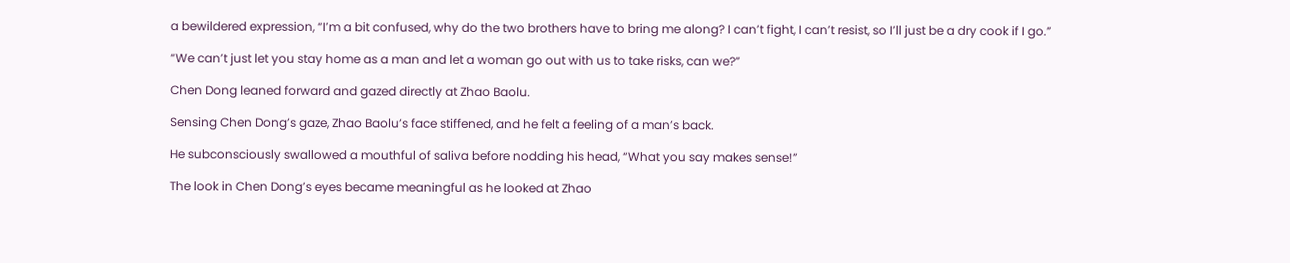a bewildered expression, “I’m a bit confused, why do the two brothers have to bring me along? I can’t fight, I can’t resist, so I’ll just be a dry cook if I go.”

“We can’t just let you stay home as a man and let a woman go out with us to take risks, can we?”

Chen Dong leaned forward and gazed directly at Zhao Baolu.

Sensing Chen Dong’s gaze, Zhao Baolu’s face stiffened, and he felt a feeling of a man’s back.

He subconsciously swallowed a mouthful of saliva before nodding his head, “What you say makes sense!”

The look in Chen Dong’s eyes became meaningful as he looked at Zhao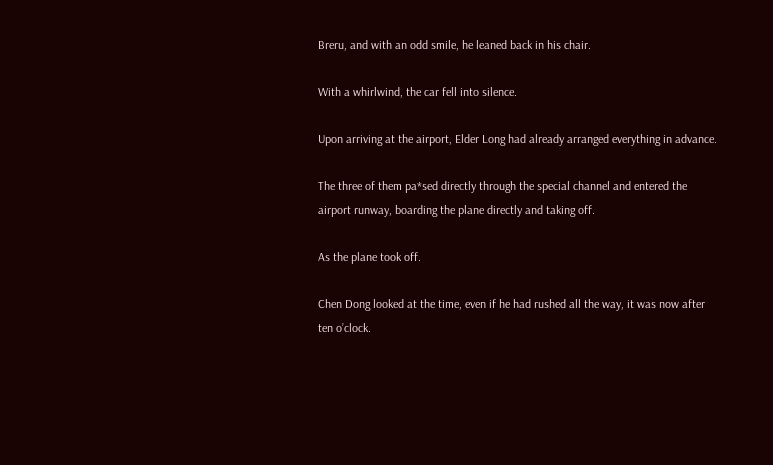Breru, and with an odd smile, he leaned back in his chair.

With a whirlwind, the car fell into silence.

Upon arriving at the airport, Elder Long had already arranged everything in advance.

The three of them pa*sed directly through the special channel and entered the airport runway, boarding the plane directly and taking off.

As the plane took off.

Chen Dong looked at the time, even if he had rushed all the way, it was now after ten o’clock.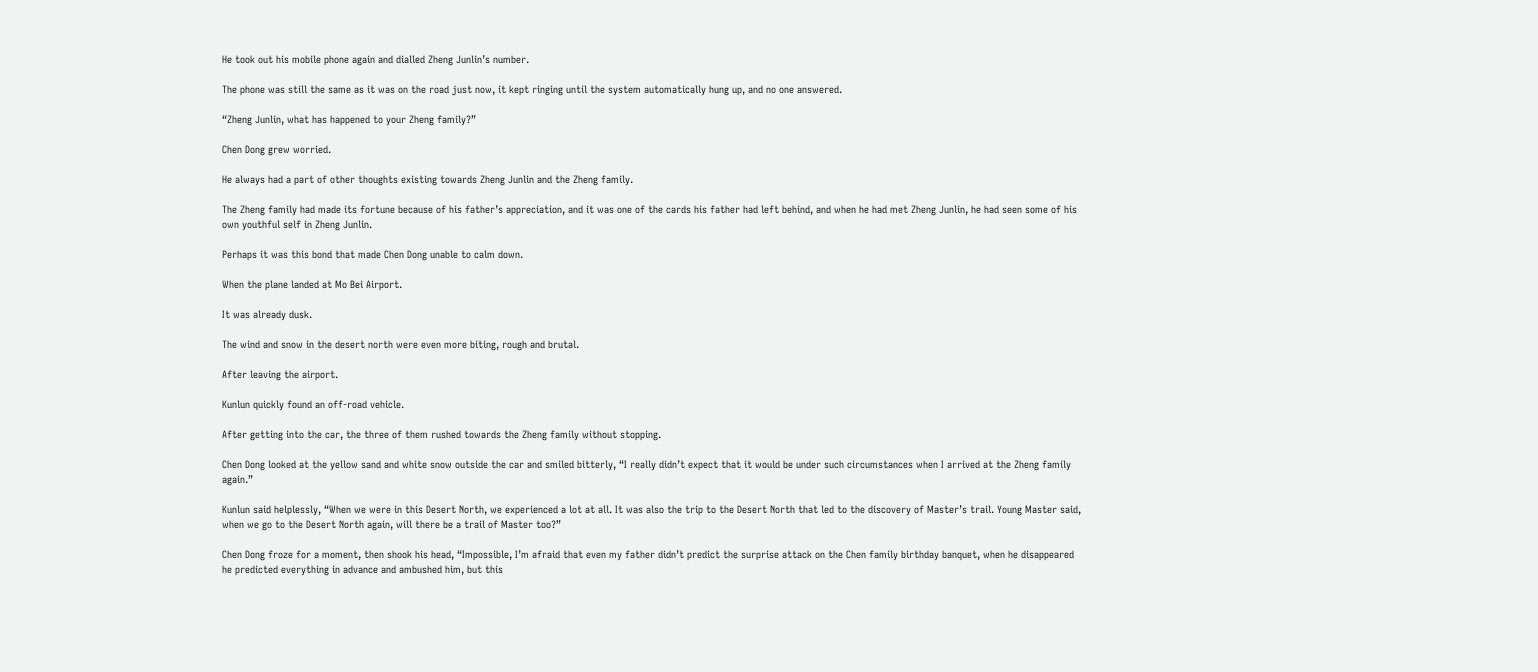He took out his mobile phone again and dialled Zheng Junlin’s number.

The phone was still the same as it was on the road just now, it kept ringing until the system automatically hung up, and no one answered.

“Zheng Junlin, what has happened to your Zheng family?”

Chen Dong grew worried.

He always had a part of other thoughts existing towards Zheng Junlin and the Zheng family.

The Zheng family had made its fortune because of his father’s appreciation, and it was one of the cards his father had left behind, and when he had met Zheng Junlin, he had seen some of his own youthful self in Zheng Junlin.

Perhaps it was this bond that made Chen Dong unable to calm down.

When the plane landed at Mo Bei Airport.

It was already dusk.

The wind and snow in the desert north were even more biting, rough and brutal.

After leaving the airport.

Kunlun quickly found an off-road vehicle.

After getting into the car, the three of them rushed towards the Zheng family without stopping.

Chen Dong looked at the yellow sand and white snow outside the car and smiled bitterly, “I really didn’t expect that it would be under such circumstances when I arrived at the Zheng family again.”

Kunlun said helplessly, “When we were in this Desert North, we experienced a lot at all. It was also the trip to the Desert North that led to the discovery of Master’s trail. Young Master said, when we go to the Desert North again, will there be a trail of Master too?”

Chen Dong froze for a moment, then shook his head, “Impossible, I’m afraid that even my father didn’t predict the surprise attack on the Chen family birthday banquet, when he disappeared he predicted everything in advance and ambushed him, but this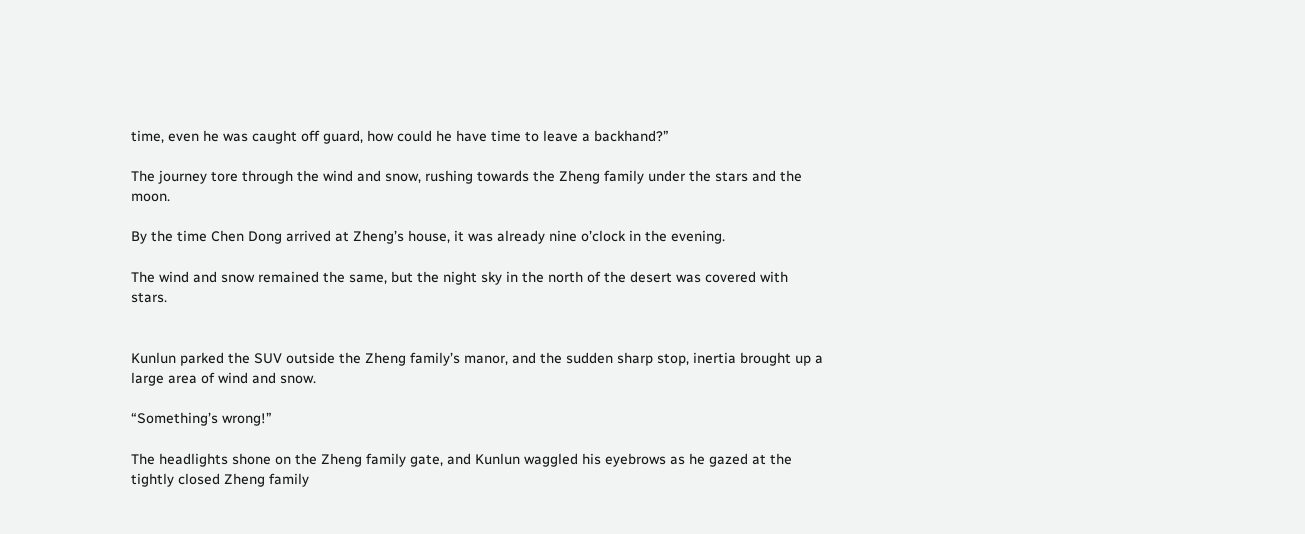time, even he was caught off guard, how could he have time to leave a backhand?”

The journey tore through the wind and snow, rushing towards the Zheng family under the stars and the moon.

By the time Chen Dong arrived at Zheng’s house, it was already nine o’clock in the evening.

The wind and snow remained the same, but the night sky in the north of the desert was covered with stars.


Kunlun parked the SUV outside the Zheng family’s manor, and the sudden sharp stop, inertia brought up a large area of wind and snow.

“Something’s wrong!”

The headlights shone on the Zheng family gate, and Kunlun waggled his eyebrows as he gazed at the tightly closed Zheng family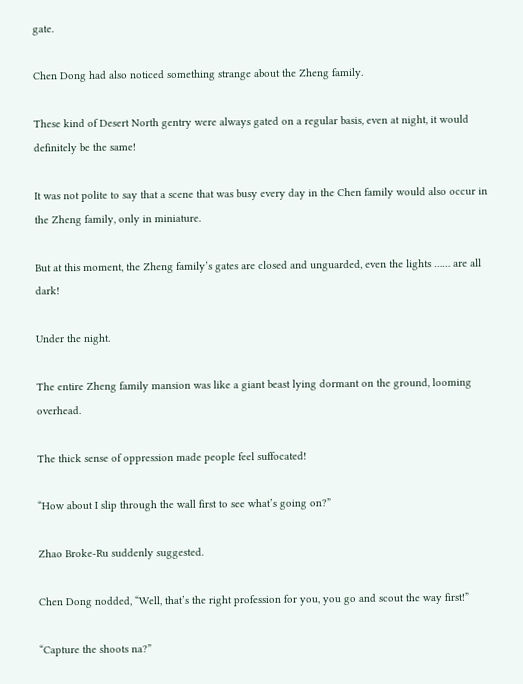gate.

Chen Dong had also noticed something strange about the Zheng family.

These kind of Desert North gentry were always gated on a regular basis, even at night, it would definitely be the same!

It was not polite to say that a scene that was busy every day in the Chen family would also occur in the Zheng family, only in miniature.

But at this moment, the Zheng family’s gates are closed and unguarded, even the lights …… are all dark!

Under the night.

The entire Zheng family mansion was like a giant beast lying dormant on the ground, looming overhead.

The thick sense of oppression made people feel suffocated!

“How about I slip through the wall first to see what’s going on?”

Zhao Broke-Ru suddenly suggested.

Chen Dong nodded, “Well, that’s the right profession for you, you go and scout the way first!”

“Capture the shoots na?”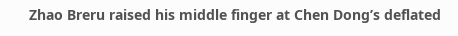Zhao Breru raised his middle finger at Chen Dong’s deflated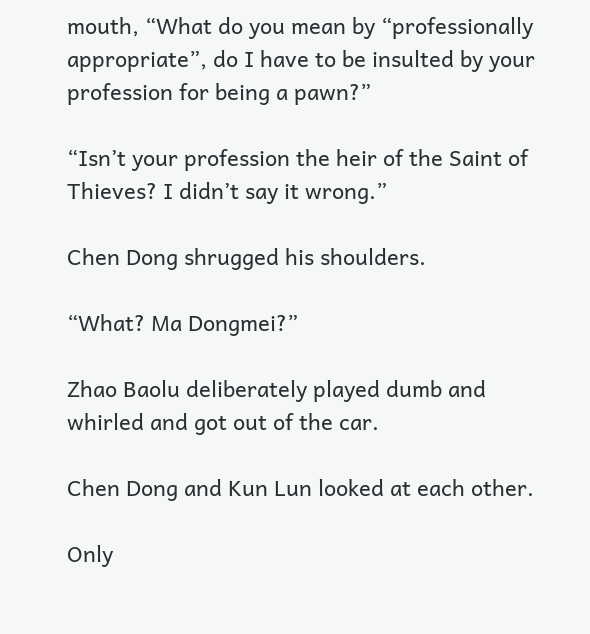mouth, “What do you mean by “professionally appropriate”, do I have to be insulted by your profession for being a pawn?”

“Isn’t your profession the heir of the Saint of Thieves? I didn’t say it wrong.”

Chen Dong shrugged his shoulders.

“What? Ma Dongmei?”

Zhao Baolu deliberately played dumb and whirled and got out of the car.

Chen Dong and Kun Lun looked at each other.

Only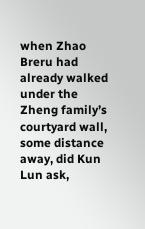when Zhao Breru had already walked under the Zheng family’s courtyard wall, some distance away, did Kun Lun ask,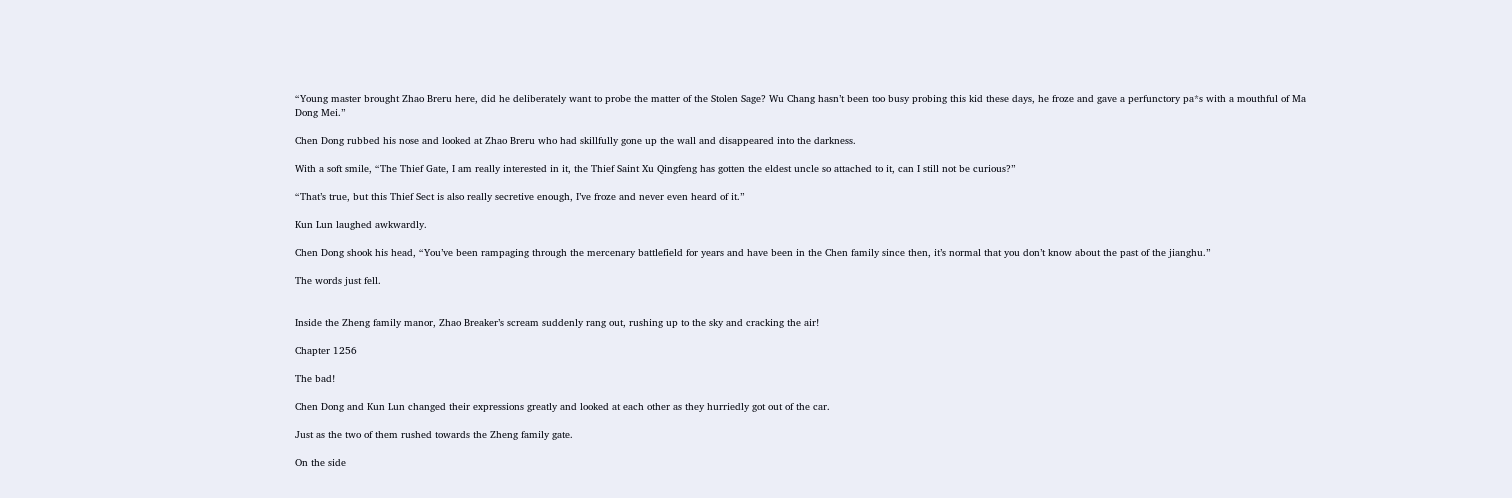“Young master brought Zhao Breru here, did he deliberately want to probe the matter of the Stolen Sage? Wu Chang hasn’t been too busy probing this kid these days, he froze and gave a perfunctory pa*s with a mouthful of Ma Dong Mei.”

Chen Dong rubbed his nose and looked at Zhao Breru who had skillfully gone up the wall and disappeared into the darkness.

With a soft smile, “The Thief Gate, I am really interested in it, the Thief Saint Xu Qingfeng has gotten the eldest uncle so attached to it, can I still not be curious?”

“That’s true, but this Thief Sect is also really secretive enough, I’ve froze and never even heard of it.”

Kun Lun laughed awkwardly.

Chen Dong shook his head, “You’ve been rampaging through the mercenary battlefield for years and have been in the Chen family since then, it’s normal that you don’t know about the past of the jianghu.”

The words just fell.


Inside the Zheng family manor, Zhao Breaker’s scream suddenly rang out, rushing up to the sky and cracking the air!

Chapter 1256

The bad!

Chen Dong and Kun Lun changed their expressions greatly and looked at each other as they hurriedly got out of the car.

Just as the two of them rushed towards the Zheng family gate.

On the side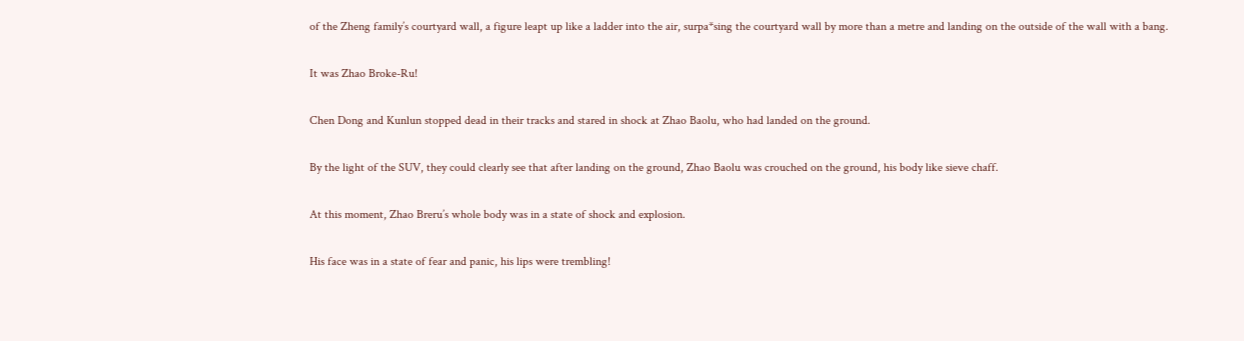of the Zheng family’s courtyard wall, a figure leapt up like a ladder into the air, surpa*sing the courtyard wall by more than a metre and landing on the outside of the wall with a bang.

It was Zhao Broke-Ru!

Chen Dong and Kunlun stopped dead in their tracks and stared in shock at Zhao Baolu, who had landed on the ground.

By the light of the SUV, they could clearly see that after landing on the ground, Zhao Baolu was crouched on the ground, his body like sieve chaff.

At this moment, Zhao Breru’s whole body was in a state of shock and explosion.

His face was in a state of fear and panic, his lips were trembling!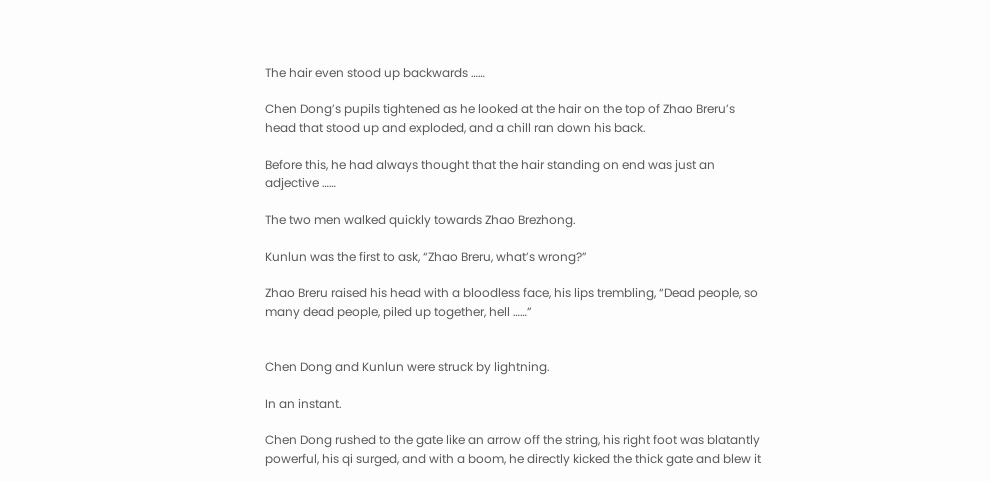The hair even stood up backwards ……

Chen Dong’s pupils tightened as he looked at the hair on the top of Zhao Breru’s head that stood up and exploded, and a chill ran down his back.

Before this, he had always thought that the hair standing on end was just an adjective ……

The two men walked quickly towards Zhao Brezhong.

Kunlun was the first to ask, “Zhao Breru, what’s wrong?”

Zhao Breru raised his head with a bloodless face, his lips trembling, “Dead people, so many dead people, piled up together, hell ……”


Chen Dong and Kunlun were struck by lightning.

In an instant.

Chen Dong rushed to the gate like an arrow off the string, his right foot was blatantly powerful, his qi surged, and with a boom, he directly kicked the thick gate and blew it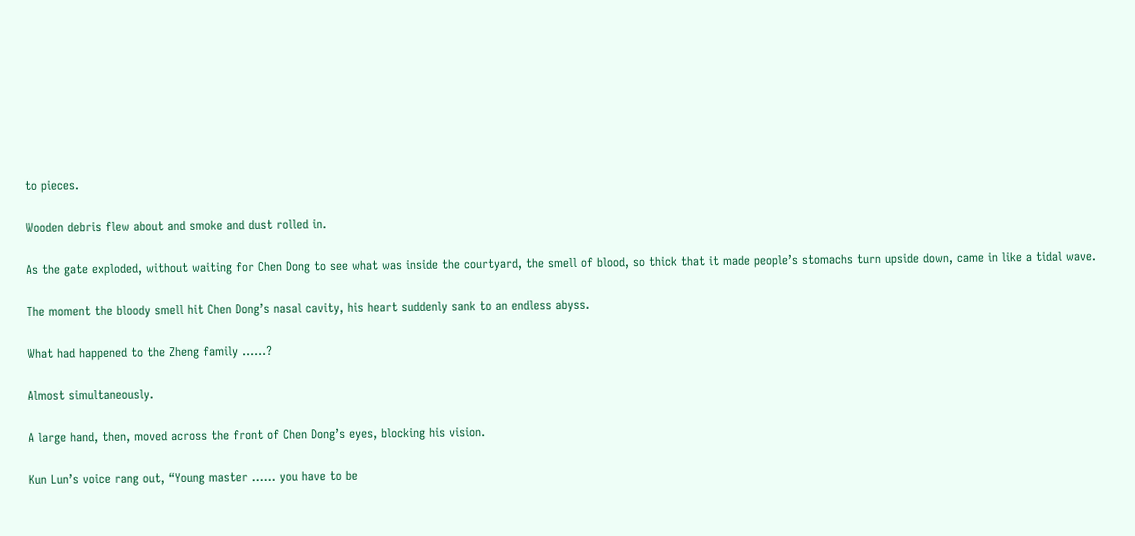to pieces.

Wooden debris flew about and smoke and dust rolled in.

As the gate exploded, without waiting for Chen Dong to see what was inside the courtyard, the smell of blood, so thick that it made people’s stomachs turn upside down, came in like a tidal wave.

The moment the bloody smell hit Chen Dong’s nasal cavity, his heart suddenly sank to an endless abyss.

What had happened to the Zheng family ……?

Almost simultaneously.

A large hand, then, moved across the front of Chen Dong’s eyes, blocking his vision.

Kun Lun’s voice rang out, “Young master …… you have to be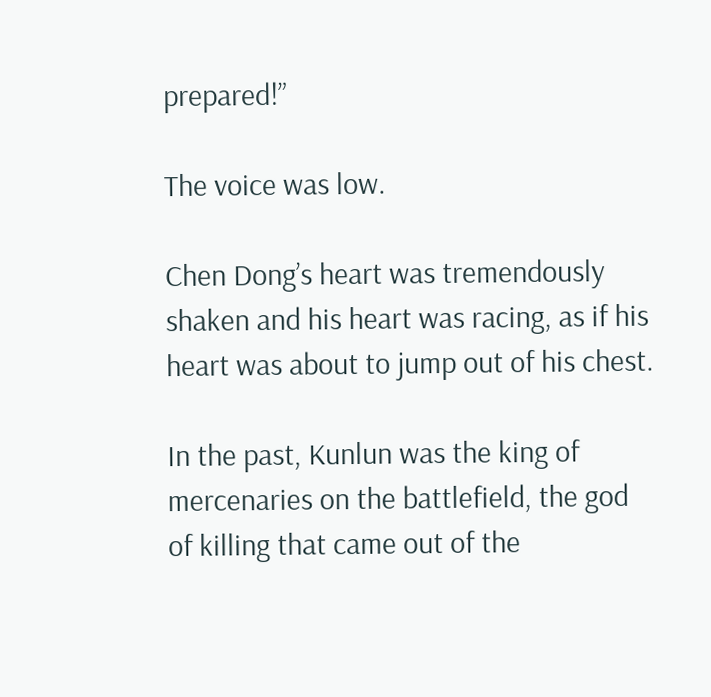prepared!”

The voice was low.

Chen Dong’s heart was tremendously shaken and his heart was racing, as if his heart was about to jump out of his chest.

In the past, Kunlun was the king of mercenaries on the battlefield, the god of killing that came out of the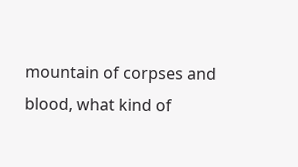mountain of corpses and blood, what kind of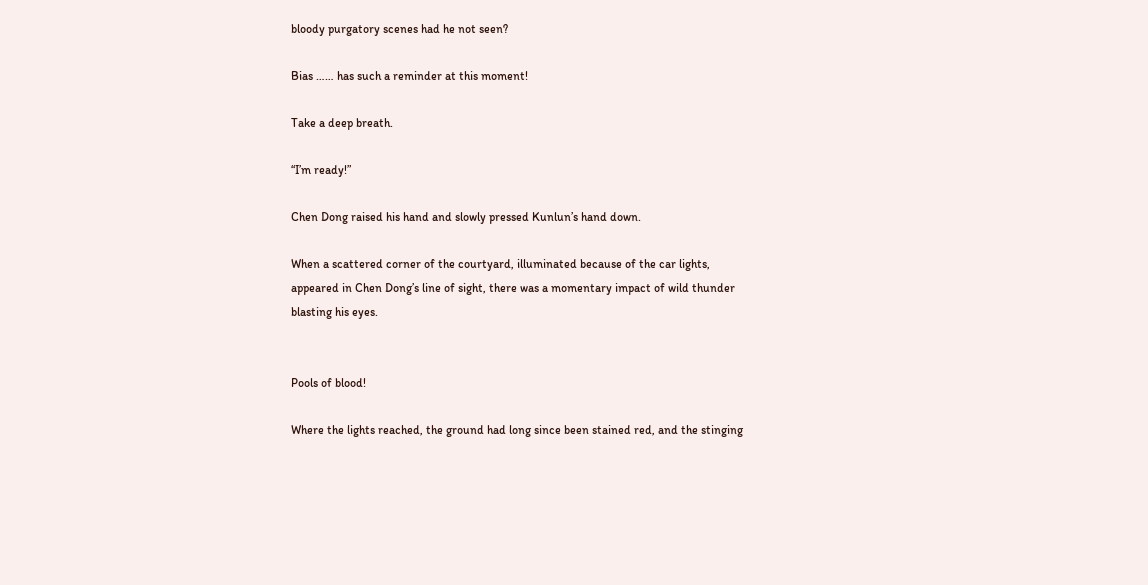bloody purgatory scenes had he not seen?

Bias …… has such a reminder at this moment!

Take a deep breath.

“I’m ready!”

Chen Dong raised his hand and slowly pressed Kunlun’s hand down.

When a scattered corner of the courtyard, illuminated because of the car lights, appeared in Chen Dong’s line of sight, there was a momentary impact of wild thunder blasting his eyes.


Pools of blood!

Where the lights reached, the ground had long since been stained red, and the stinging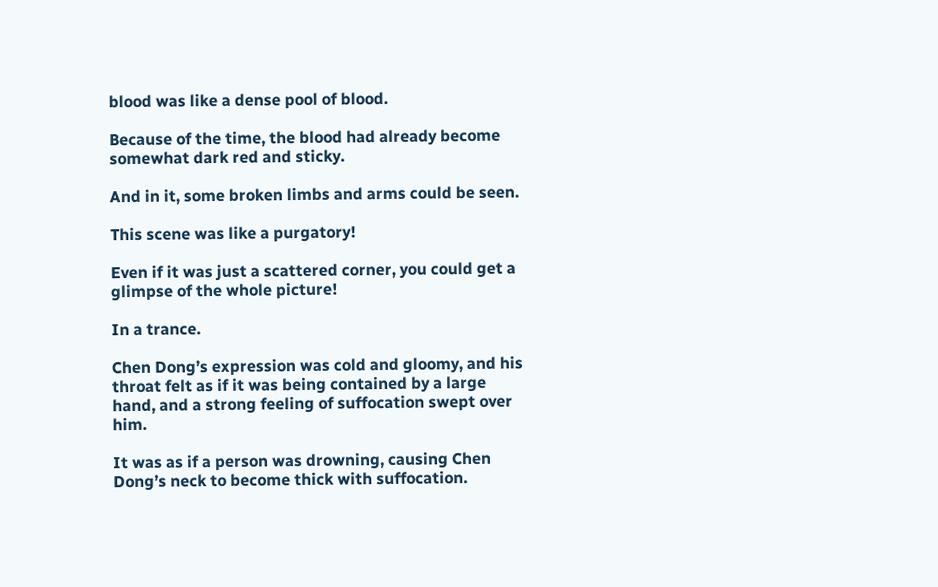blood was like a dense pool of blood.

Because of the time, the blood had already become somewhat dark red and sticky.

And in it, some broken limbs and arms could be seen.

This scene was like a purgatory!

Even if it was just a scattered corner, you could get a glimpse of the whole picture!

In a trance.

Chen Dong’s expression was cold and gloomy, and his throat felt as if it was being contained by a large hand, and a strong feeling of suffocation swept over him.

It was as if a person was drowning, causing Chen Dong’s neck to become thick with suffocation.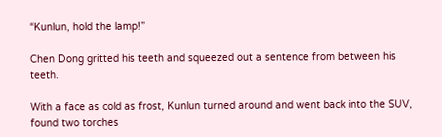“Kunlun, hold the lamp!”

Chen Dong gritted his teeth and squeezed out a sentence from between his teeth.

With a face as cold as frost, Kunlun turned around and went back into the SUV, found two torches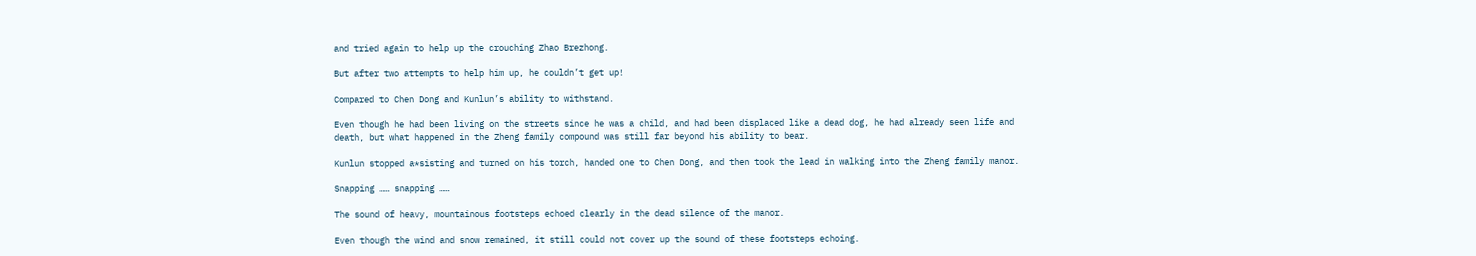and tried again to help up the crouching Zhao Brezhong.

But after two attempts to help him up, he couldn’t get up!

Compared to Chen Dong and Kunlun’s ability to withstand.

Even though he had been living on the streets since he was a child, and had been displaced like a dead dog, he had already seen life and death, but what happened in the Zheng family compound was still far beyond his ability to bear.

Kunlun stopped a*sisting and turned on his torch, handed one to Chen Dong, and then took the lead in walking into the Zheng family manor.

Snapping …… snapping ……

The sound of heavy, mountainous footsteps echoed clearly in the dead silence of the manor.

Even though the wind and snow remained, it still could not cover up the sound of these footsteps echoing.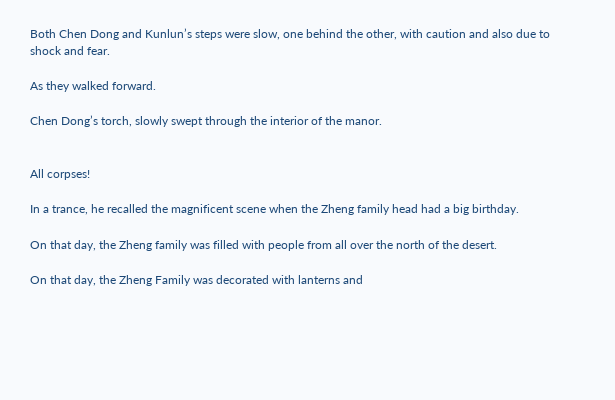Both Chen Dong and Kunlun’s steps were slow, one behind the other, with caution and also due to shock and fear.

As they walked forward.

Chen Dong’s torch, slowly swept through the interior of the manor.


All corpses!

In a trance, he recalled the magnificent scene when the Zheng family head had a big birthday.

On that day, the Zheng family was filled with people from all over the north of the desert.

On that day, the Zheng Family was decorated with lanterns and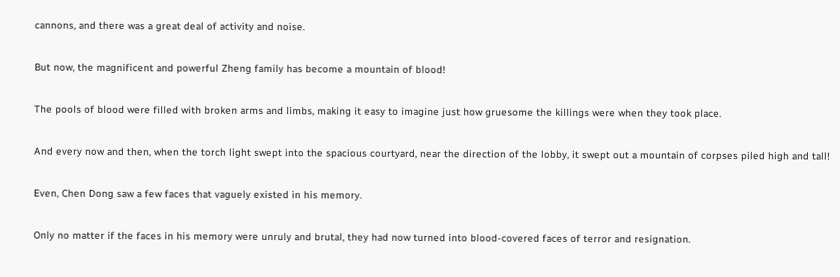cannons, and there was a great deal of activity and noise.

But now, the magnificent and powerful Zheng family has become a mountain of blood!

The pools of blood were filled with broken arms and limbs, making it easy to imagine just how gruesome the killings were when they took place.

And every now and then, when the torch light swept into the spacious courtyard, near the direction of the lobby, it swept out a mountain of corpses piled high and tall!

Even, Chen Dong saw a few faces that vaguely existed in his memory.

Only no matter if the faces in his memory were unruly and brutal, they had now turned into blood-covered faces of terror and resignation.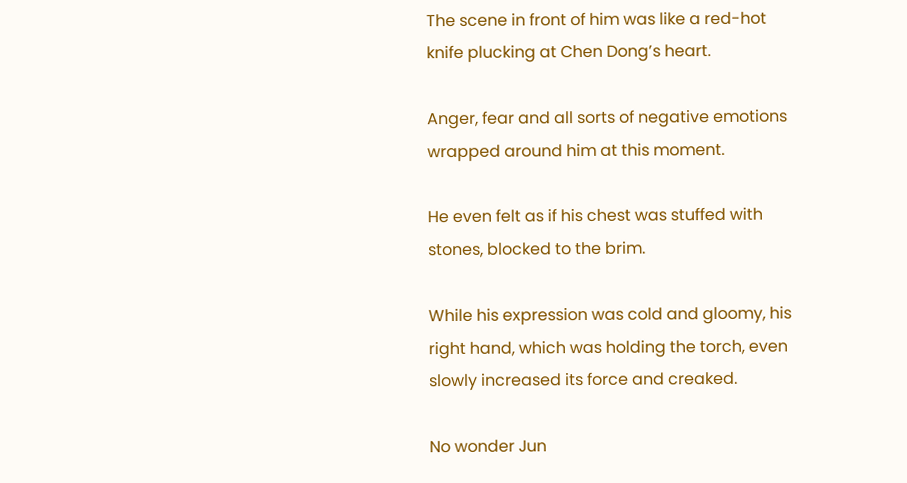The scene in front of him was like a red-hot knife plucking at Chen Dong’s heart.

Anger, fear and all sorts of negative emotions wrapped around him at this moment.

He even felt as if his chest was stuffed with stones, blocked to the brim.

While his expression was cold and gloomy, his right hand, which was holding the torch, even slowly increased its force and creaked.

No wonder Jun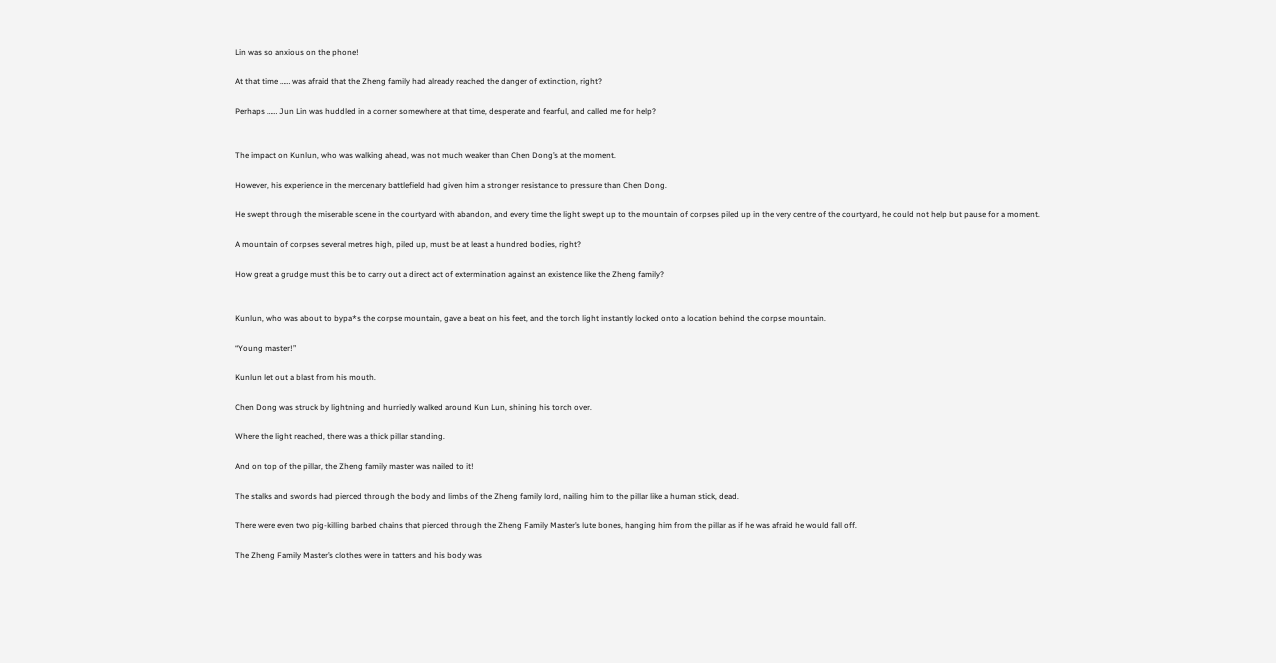Lin was so anxious on the phone!

At that time …… was afraid that the Zheng family had already reached the danger of extinction, right?

Perhaps …… Jun Lin was huddled in a corner somewhere at that time, desperate and fearful, and called me for help?


The impact on Kunlun, who was walking ahead, was not much weaker than Chen Dong’s at the moment.

However, his experience in the mercenary battlefield had given him a stronger resistance to pressure than Chen Dong.

He swept through the miserable scene in the courtyard with abandon, and every time the light swept up to the mountain of corpses piled up in the very centre of the courtyard, he could not help but pause for a moment.

A mountain of corpses several metres high, piled up, must be at least a hundred bodies, right?

How great a grudge must this be to carry out a direct act of extermination against an existence like the Zheng family?


Kunlun, who was about to bypa*s the corpse mountain, gave a beat on his feet, and the torch light instantly locked onto a location behind the corpse mountain.

“Young master!”

Kunlun let out a blast from his mouth.

Chen Dong was struck by lightning and hurriedly walked around Kun Lun, shining his torch over.

Where the light reached, there was a thick pillar standing.

And on top of the pillar, the Zheng family master was nailed to it!

The stalks and swords had pierced through the body and limbs of the Zheng family lord, nailing him to the pillar like a human stick, dead.

There were even two pig-killing barbed chains that pierced through the Zheng Family Master’s lute bones, hanging him from the pillar as if he was afraid he would fall off.

The Zheng Family Master’s clothes were in tatters and his body was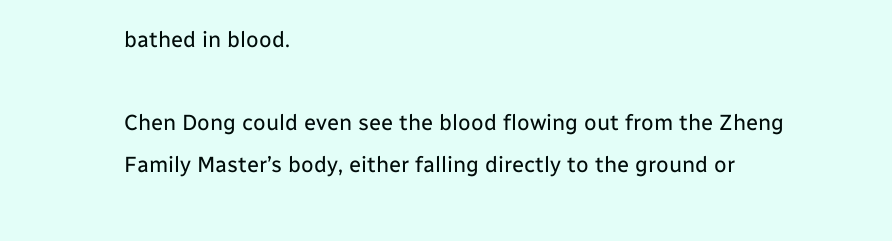bathed in blood.

Chen Dong could even see the blood flowing out from the Zheng Family Master’s body, either falling directly to the ground or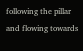following the pillar and flowing towards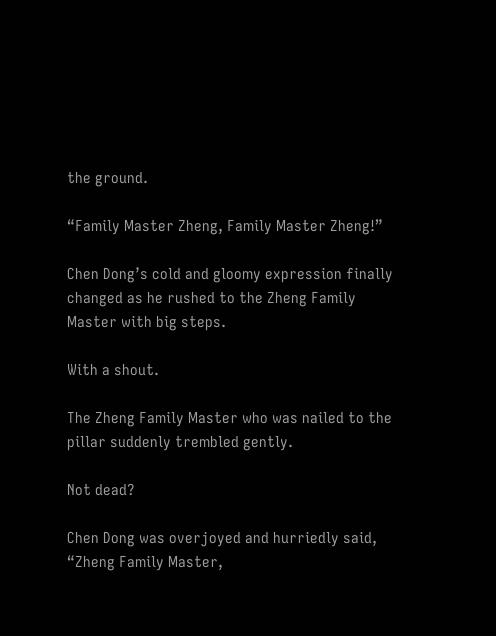the ground.

“Family Master Zheng, Family Master Zheng!”

Chen Dong’s cold and gloomy expression finally changed as he rushed to the Zheng Family Master with big steps.

With a shout.

The Zheng Family Master who was nailed to the pillar suddenly trembled gently.

Not dead?

Chen Dong was overjoyed and hurriedly said, “Zheng Family Master,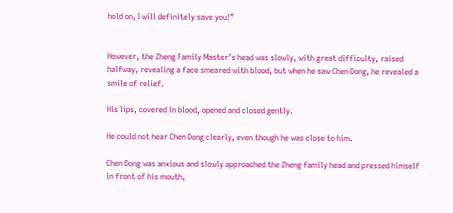hold on, I will definitely save you!”


However, the Zheng Family Master’s head was slowly, with great difficulty, raised halfway, revealing a face smeared with blood, but when he saw Chen Dong, he revealed a smile of relief.

His lips, covered in blood, opened and closed gently.

He could not hear Chen Dong clearly, even though he was close to him.

Chen Dong was anxious and slowly approached the Zheng family head and pressed himself in front of his mouth,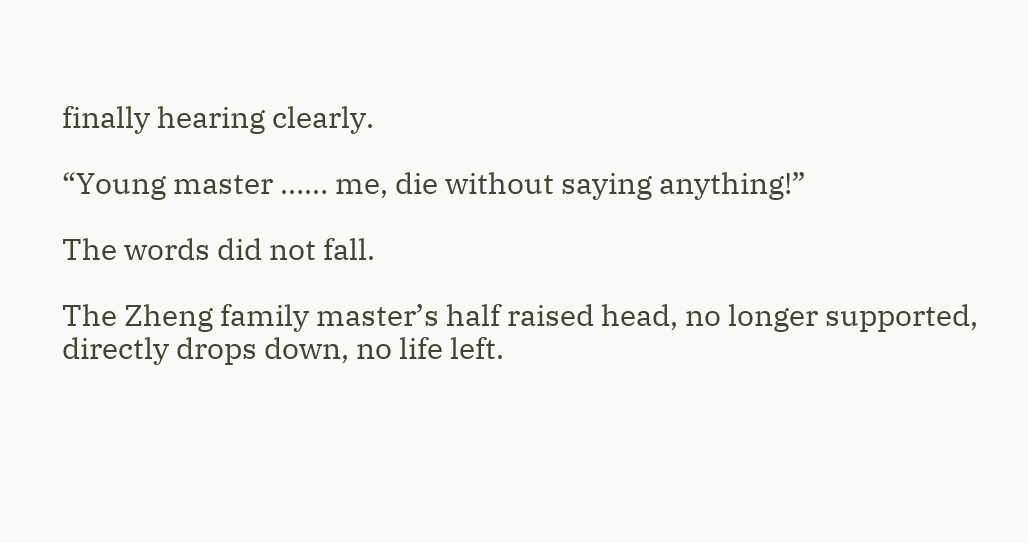finally hearing clearly.

“Young master …… me, die without saying anything!”

The words did not fall.

The Zheng family master’s half raised head, no longer supported, directly drops down, no life left.